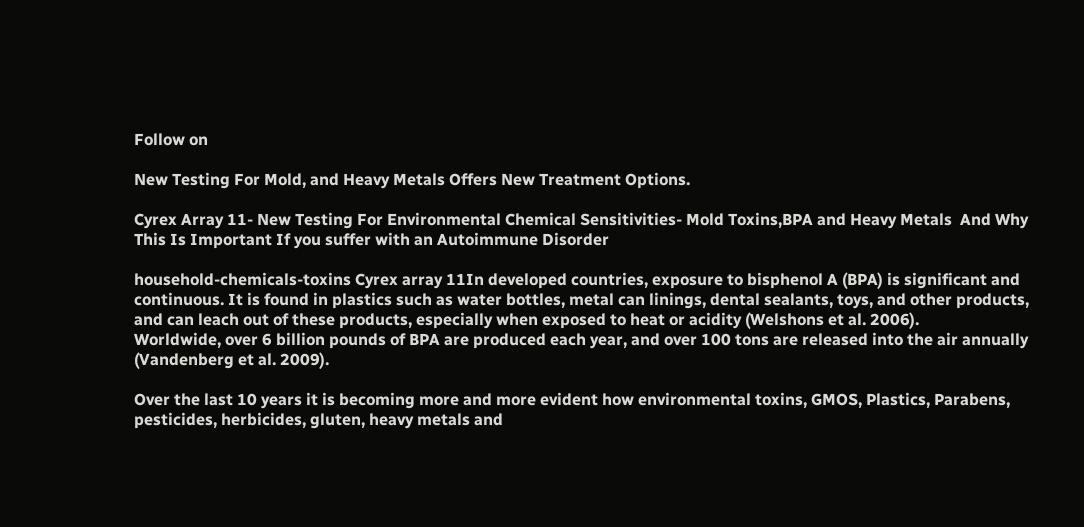Follow on

New Testing For Mold, and Heavy Metals Offers New Treatment Options.

Cyrex Array 11- New Testing For Environmental Chemical Sensitivities- Mold Toxins,BPA and Heavy Metals  And Why This Is Important If you suffer with an Autoimmune Disorder

household-chemicals-toxins Cyrex array 11In developed countries, exposure to bisphenol A (BPA) is significant and continuous. It is found in plastics such as water bottles, metal can linings, dental sealants, toys, and other products, and can leach out of these products, especially when exposed to heat or acidity (Welshons et al. 2006).
Worldwide, over 6 billion pounds of BPA are produced each year, and over 100 tons are released into the air annually (Vandenberg et al. 2009).

Over the last 10 years it is becoming more and more evident how environmental toxins, GMOS, Plastics, Parabens, pesticides, herbicides, gluten, heavy metals and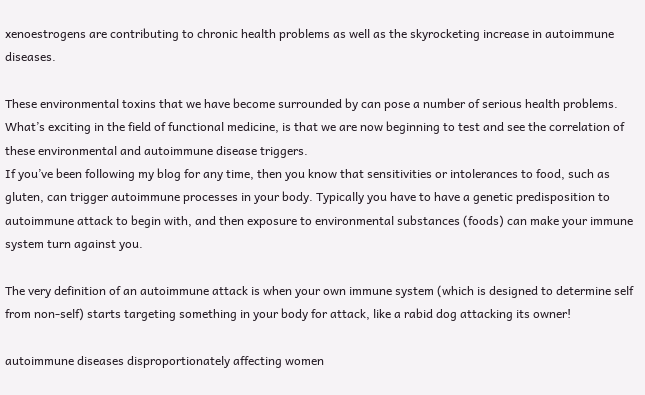xenoestrogens are contributing to chronic health problems as well as the skyrocketing increase in autoimmune diseases.

These environmental toxins that we have become surrounded by can pose a number of serious health problems.  What’s exciting in the field of functional medicine, is that we are now beginning to test and see the correlation of these environmental and autoimmune disease triggers.
If you’ve been following my blog for any time, then you know that sensitivities or intolerances to food, such as gluten, can trigger autoimmune processes in your body. Typically you have to have a genetic predisposition to autoimmune attack to begin with, and then exposure to environmental substances (foods) can make your immune system turn against you.

The very definition of an autoimmune attack is when your own immune system (which is designed to determine self from non-self) starts targeting something in your body for attack, like a rabid dog attacking its owner!

autoimmune diseases disproportionately affecting women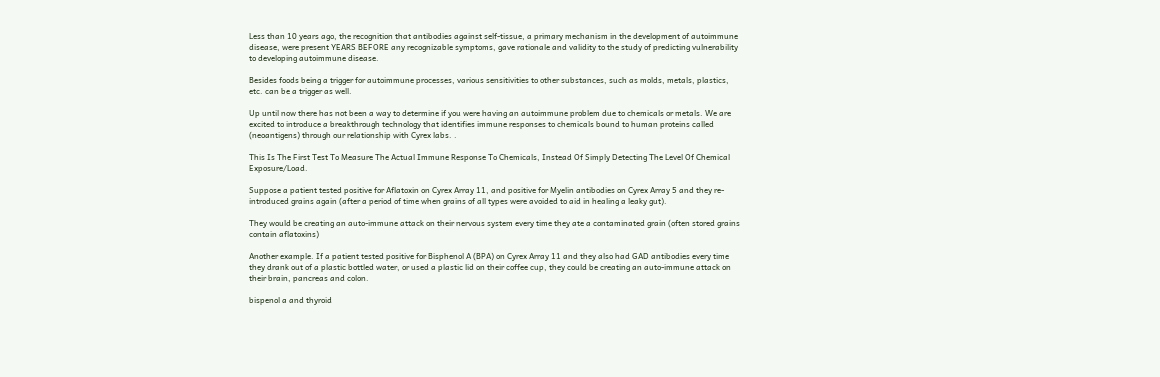Less than 10 years ago, the recognition that antibodies against self-tissue, a primary mechanism in the development of autoimmune disease, were present YEARS BEFORE any recognizable symptoms, gave rationale and validity to the study of predicting vulnerability to developing autoimmune disease.

Besides foods being a trigger for autoimmune processes, various sensitivities to other substances, such as molds, metals, plastics, etc. can be a trigger as well.

Up until now there has not been a way to determine if you were having an autoimmune problem due to chemicals or metals. We are excited to introduce a breakthrough technology that identifies immune responses to chemicals bound to human proteins called (neoantigens) through our relationship with Cyrex labs. .

This Is The First Test To Measure The Actual Immune Response To Chemicals, Instead Of Simply Detecting The Level Of Chemical Exposure/Load.

Suppose a patient tested positive for Aflatoxin on Cyrex Array 11, and positive for Myelin antibodies on Cyrex Array 5 and they re-introduced grains again (after a period of time when grains of all types were avoided to aid in healing a leaky gut).

They would be creating an auto-immune attack on their nervous system every time they ate a contaminated grain (often stored grains contain aflatoxins)

Another example. If a patient tested positive for Bisphenol A (BPA) on Cyrex Array 11 and they also had GAD antibodies every time they drank out of a plastic bottled water, or used a plastic lid on their coffee cup, they could be creating an auto-immune attack on their brain, pancreas and colon.

bispenol a and thyroid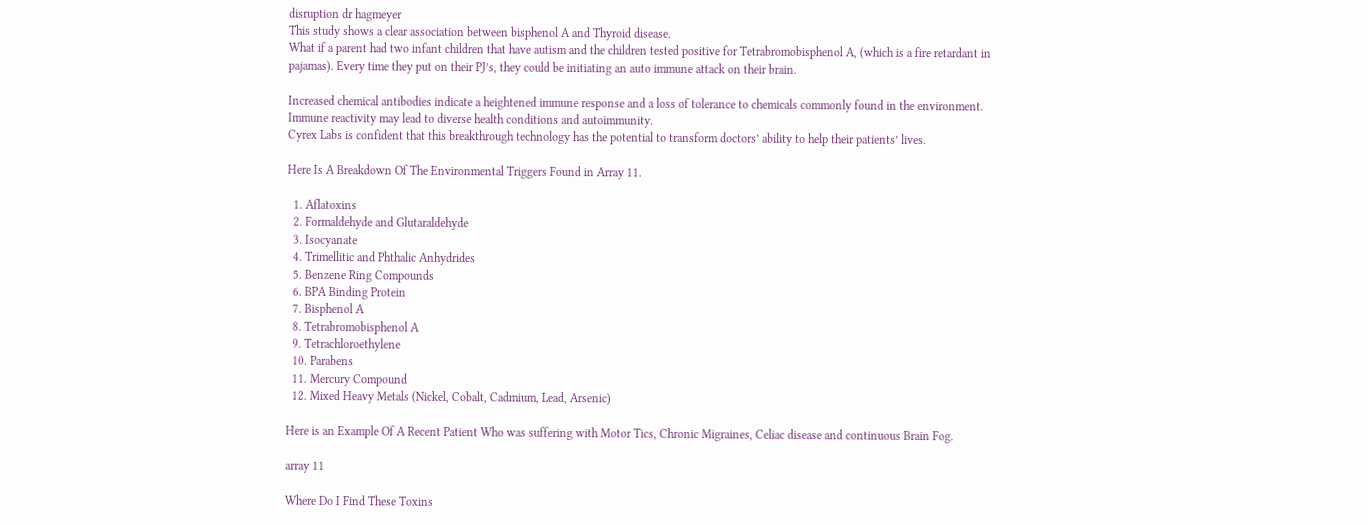disruption dr hagmeyer
This study shows a clear association between bisphenol A and Thyroid disease.
What if a parent had two infant children that have autism and the children tested positive for Tetrabromobisphenol A, (which is a fire retardant in pajamas). Every time they put on their PJ’s, they could be initiating an auto immune attack on their brain.

Increased chemical antibodies indicate a heightened immune response and a loss of tolerance to chemicals commonly found in the environment.  Immune reactivity may lead to diverse health conditions and autoimmunity.
Cyrex Labs is confident that this breakthrough technology has the potential to transform doctors’ ability to help their patients’ lives.

Here Is A Breakdown Of The Environmental Triggers Found in Array 11.

  1. Aflatoxins
  2. Formaldehyde and Glutaraldehyde
  3. Isocyanate
  4. Trimellitic and Phthalic Anhydrides
  5. Benzene Ring Compounds
  6. BPA Binding Protein
  7. Bisphenol A
  8. Tetrabromobisphenol A
  9. Tetrachloroethylene
  10. Parabens
  11. Mercury Compound
  12. Mixed Heavy Metals (Nickel, Cobalt, Cadmium, Lead, Arsenic)

Here is an Example Of A Recent Patient Who was suffering with Motor Tics, Chronic Migraines, Celiac disease and continuous Brain Fog.

array 11

Where Do I Find These Toxins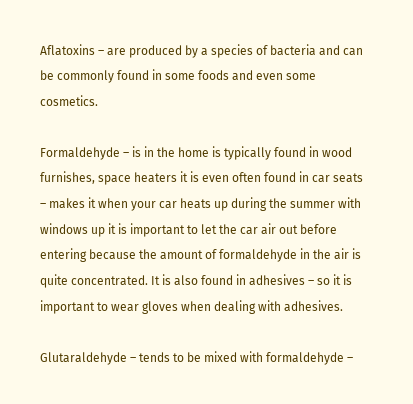Aflatoxins – are produced by a species of bacteria and can be commonly found in some foods and even some cosmetics.

Formaldehyde – is in the home is typically found in wood furnishes, space heaters it is even often found in car seats – makes it when your car heats up during the summer with windows up it is important to let the car air out before entering because the amount of formaldehyde in the air is quite concentrated. It is also found in adhesives – so it is important to wear gloves when dealing with adhesives.

Glutaraldehyde – tends to be mixed with formaldehyde –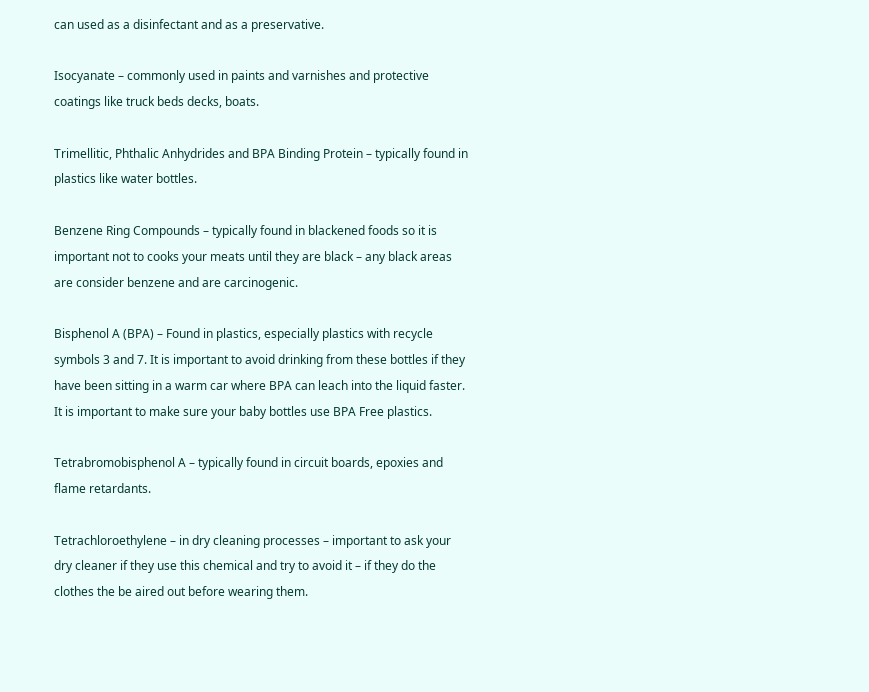can used as a disinfectant and as a preservative.

Isocyanate – commonly used in paints and varnishes and protective coatings like truck beds decks, boats.

Trimellitic, Phthalic Anhydrides and BPA Binding Protein – typically found in plastics like water bottles.

Benzene Ring Compounds – typically found in blackened foods so it is important not to cooks your meats until they are black – any black areas are consider benzene and are carcinogenic.

Bisphenol A (BPA) – Found in plastics, especially plastics with recycle symbols 3 and 7. It is important to avoid drinking from these bottles if they have been sitting in a warm car where BPA can leach into the liquid faster. It is important to make sure your baby bottles use BPA Free plastics.

Tetrabromobisphenol A – typically found in circuit boards, epoxies and flame retardants.

Tetrachloroethylene – in dry cleaning processes – important to ask your dry cleaner if they use this chemical and try to avoid it – if they do the clothes the be aired out before wearing them.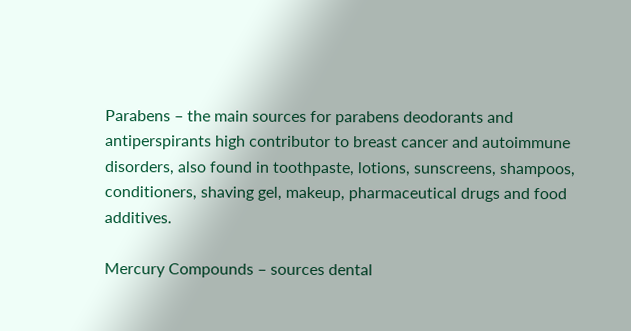Parabens – the main sources for parabens deodorants and antiperspirants high contributor to breast cancer and autoimmune disorders, also found in toothpaste, lotions, sunscreens, shampoos, conditioners, shaving gel, makeup, pharmaceutical drugs and food additives.

Mercury Compounds – sources dental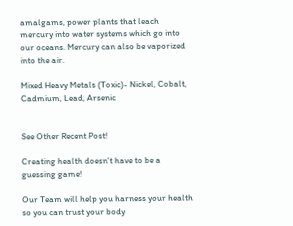amalgams, power plants that leach mercury into water systems which go into our oceans. Mercury can also be vaporized into the air.

Mixed Heavy Metals (Toxic)- Nickel, Cobalt, Cadmium, Lead, Arsenic


See Other Recent Post!

Creating health doesn't have to be a guessing game!

Our Team will help you harness your health so you can trust your body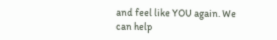and feel like YOU again. We can help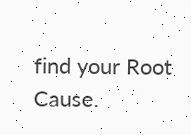find your Root Cause.